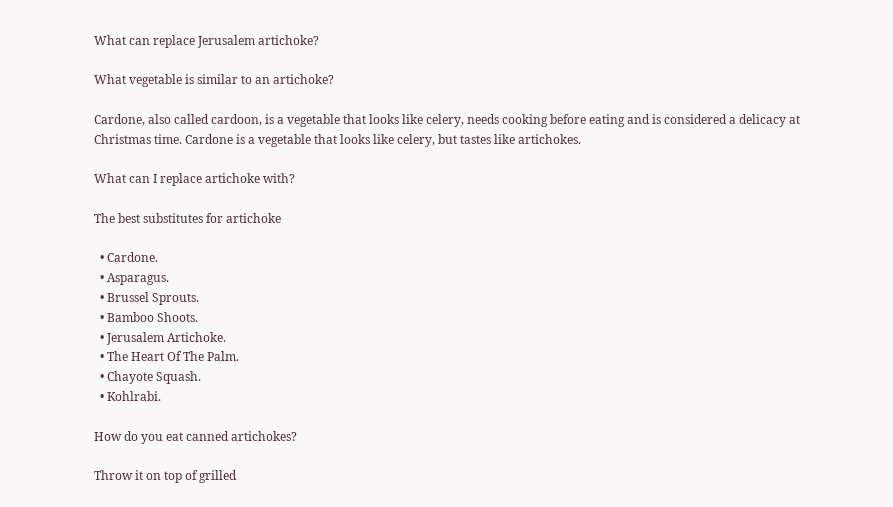What can replace Jerusalem artichoke?

What vegetable is similar to an artichoke?

Cardone, also called cardoon, is a vegetable that looks like celery, needs cooking before eating and is considered a delicacy at Christmas time. Cardone is a vegetable that looks like celery, but tastes like artichokes.

What can I replace artichoke with?

The best substitutes for artichoke

  • Cardone.
  • Asparagus.
  • Brussel Sprouts.
  • Bamboo Shoots.
  • Jerusalem Artichoke.
  • The Heart Of The Palm.
  • Chayote Squash.
  • Kohlrabi.

How do you eat canned artichokes?

Throw it on top of grilled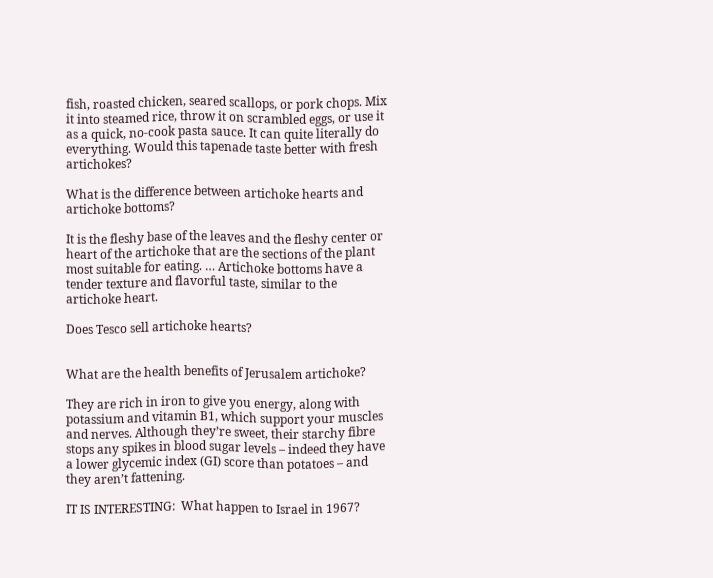fish, roasted chicken, seared scallops, or pork chops. Mix it into steamed rice, throw it on scrambled eggs, or use it as a quick, no-cook pasta sauce. It can quite literally do everything. Would this tapenade taste better with fresh artichokes?

What is the difference between artichoke hearts and artichoke bottoms?

It is the fleshy base of the leaves and the fleshy center or heart of the artichoke that are the sections of the plant most suitable for eating. … Artichoke bottoms have a tender texture and flavorful taste, similar to the artichoke heart.

Does Tesco sell artichoke hearts?


What are the health benefits of Jerusalem artichoke?

They are rich in iron to give you energy, along with potassium and vitamin B1, which support your muscles and nerves. Although they’re sweet, their starchy fibre stops any spikes in blood sugar levels – indeed they have a lower glycemic index (GI) score than potatoes – and they aren’t fattening.

IT IS INTERESTING:  What happen to Israel in 1967?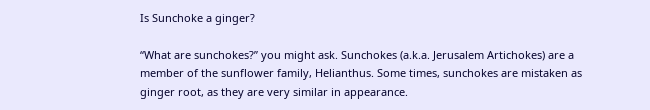Is Sunchoke a ginger?

“What are sunchokes?” you might ask. Sunchokes (a.k.a. Jerusalem Artichokes) are a member of the sunflower family, Helianthus. Some times, sunchokes are mistaken as ginger root, as they are very similar in appearance.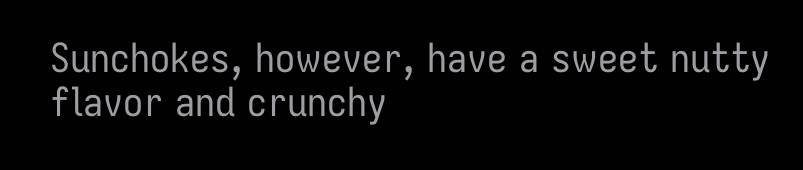Sunchokes, however, have a sweet nutty flavor and crunchy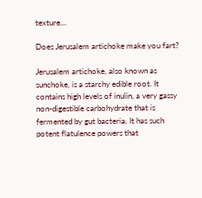texture…

Does Jerusalem artichoke make you fart?

Jerusalem artichoke, also known as sunchoke, is a starchy edible root. It contains high levels of inulin, a very gassy non-digestible carbohydrate that is fermented by gut bacteria. It has such potent flatulence powers that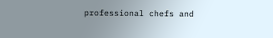professional chefs and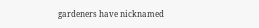gardeners have nicknamed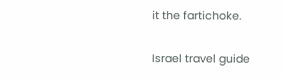it the fartichoke.

Israel travel guide